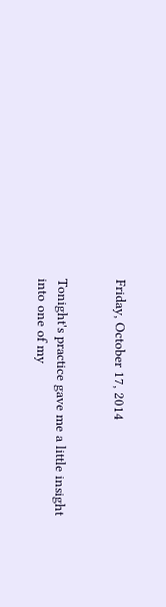Friday, October 17, 2014


Tonight's practice gave me a little insight into one of my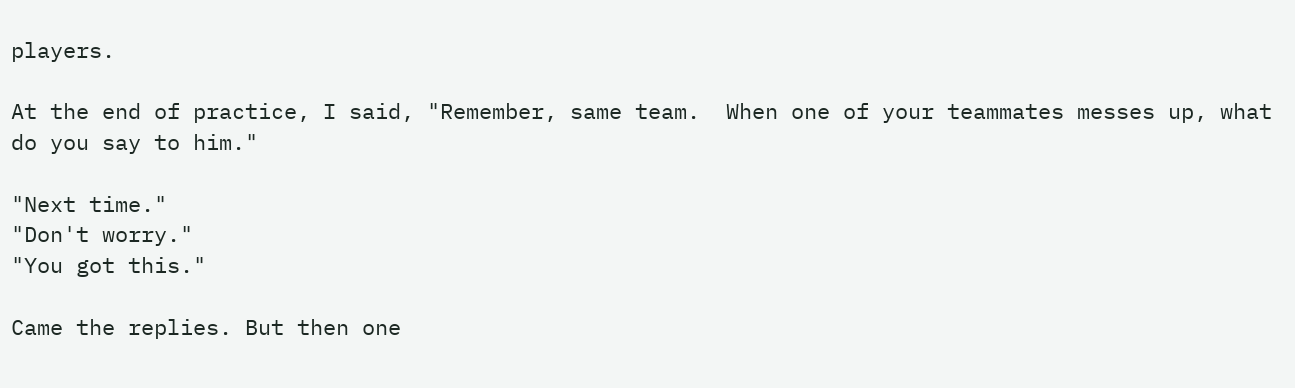players.

At the end of practice, I said, "Remember, same team.  When one of your teammates messes up, what do you say to him."

"Next time."
"Don't worry."
"You got this."

Came the replies. But then one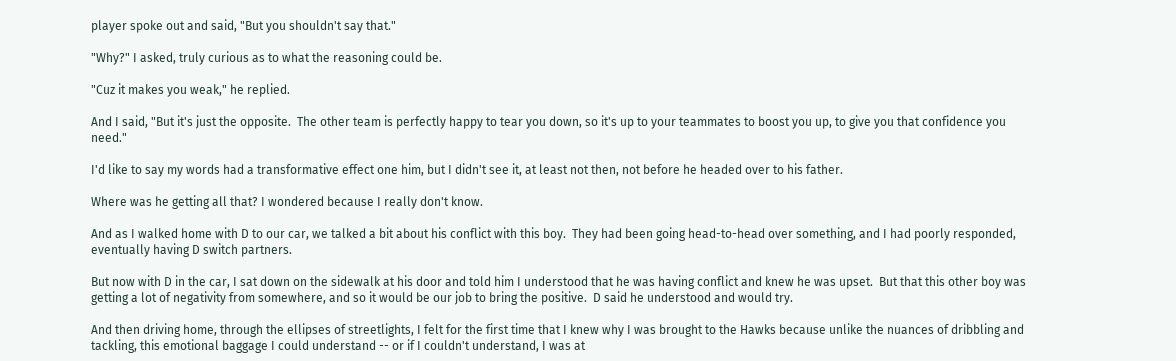player spoke out and said, "But you shouldn't say that."

"Why?" I asked, truly curious as to what the reasoning could be.

"Cuz it makes you weak," he replied.

And I said, "But it's just the opposite.  The other team is perfectly happy to tear you down, so it's up to your teammates to boost you up, to give you that confidence you need."

I'd like to say my words had a transformative effect one him, but I didn't see it, at least not then, not before he headed over to his father.

Where was he getting all that? I wondered because I really don't know.

And as I walked home with D to our car, we talked a bit about his conflict with this boy.  They had been going head-to-head over something, and I had poorly responded, eventually having D switch partners.

But now with D in the car, I sat down on the sidewalk at his door and told him I understood that he was having conflict and knew he was upset.  But that this other boy was getting a lot of negativity from somewhere, and so it would be our job to bring the positive.  D said he understood and would try.

And then driving home, through the ellipses of streetlights, I felt for the first time that I knew why I was brought to the Hawks because unlike the nuances of dribbling and tackling, this emotional baggage I could understand -- or if I couldn't understand, I was at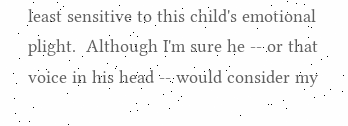least sensitive to this child's emotional plight.  Although I'm sure he -- or that voice in his head -- would consider my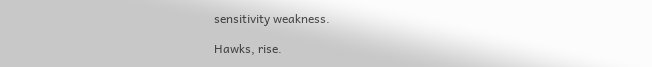sensitivity weakness.

Hawks, rise.